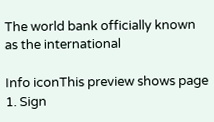The world bank officially known as the international

Info iconThis preview shows page 1. Sign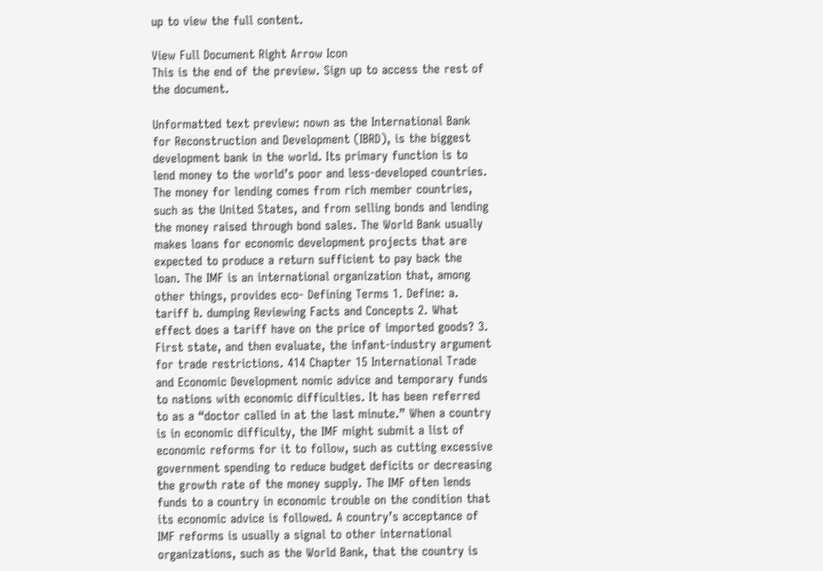up to view the full content.

View Full Document Right Arrow Icon
This is the end of the preview. Sign up to access the rest of the document.

Unformatted text preview: nown as the International Bank for Reconstruction and Development (IBRD), is the biggest development bank in the world. Its primary function is to lend money to the world’s poor and less-developed countries. The money for lending comes from rich member countries, such as the United States, and from selling bonds and lending the money raised through bond sales. The World Bank usually makes loans for economic development projects that are expected to produce a return sufficient to pay back the loan. The IMF is an international organization that, among other things, provides eco- Defining Terms 1. Define: a. tariff b. dumping Reviewing Facts and Concepts 2. What effect does a tariff have on the price of imported goods? 3. First state, and then evaluate, the infant-industry argument for trade restrictions. 414 Chapter 15 International Trade and Economic Development nomic advice and temporary funds to nations with economic difficulties. It has been referred to as a “doctor called in at the last minute.” When a country is in economic difficulty, the IMF might submit a list of economic reforms for it to follow, such as cutting excessive government spending to reduce budget deficits or decreasing the growth rate of the money supply. The IMF often lends funds to a country in economic trouble on the condition that its economic advice is followed. A country’s acceptance of IMF reforms is usually a signal to other international organizations, such as the World Bank, that the country is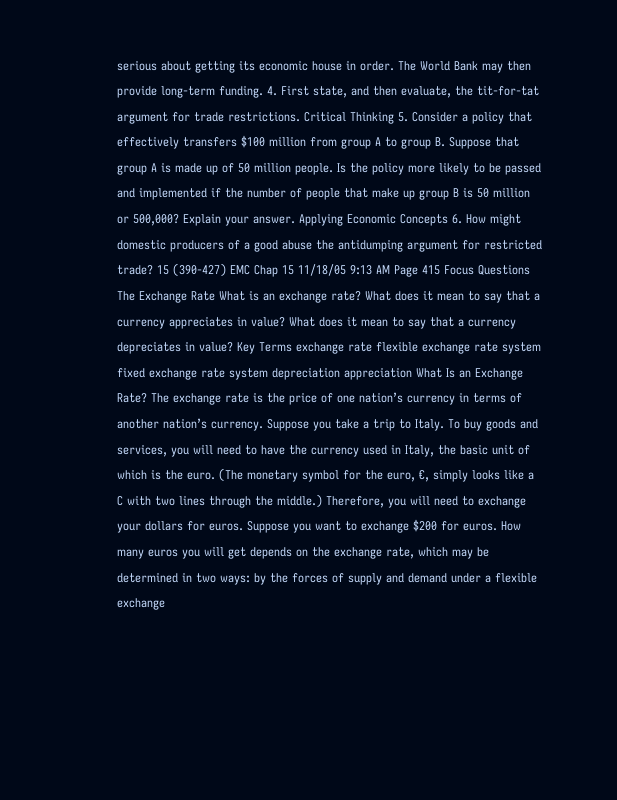serious about getting its economic house in order. The World Bank may then provide long-term funding. 4. First state, and then evaluate, the tit-for-tat argument for trade restrictions. Critical Thinking 5. Consider a policy that effectively transfers $100 million from group A to group B. Suppose that group A is made up of 50 million people. Is the policy more likely to be passed and implemented if the number of people that make up group B is 50 million or 500,000? Explain your answer. Applying Economic Concepts 6. How might domestic producers of a good abuse the antidumping argument for restricted trade? 15 (390-427) EMC Chap 15 11/18/05 9:13 AM Page 415 Focus Questions The Exchange Rate What is an exchange rate? What does it mean to say that a currency appreciates in value? What does it mean to say that a currency depreciates in value? Key Terms exchange rate flexible exchange rate system fixed exchange rate system depreciation appreciation What Is an Exchange Rate? The exchange rate is the price of one nation’s currency in terms of another nation’s currency. Suppose you take a trip to Italy. To buy goods and services, you will need to have the currency used in Italy, the basic unit of which is the euro. (The monetary symbol for the euro, €, simply looks like a C with two lines through the middle.) Therefore, you will need to exchange your dollars for euros. Suppose you want to exchange $200 for euros. How many euros you will get depends on the exchange rate, which may be determined in two ways: by the forces of supply and demand under a flexible exchange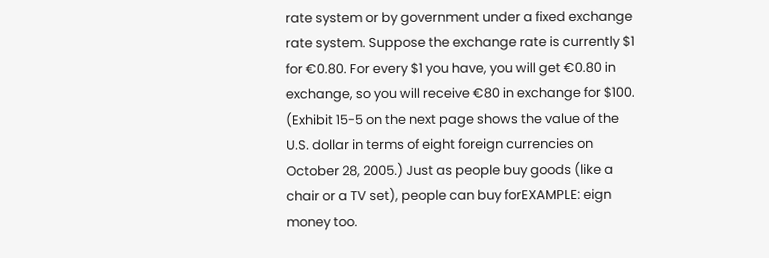rate system or by government under a fixed exchange rate system. Suppose the exchange rate is currently $1 for €0.80. For every $1 you have, you will get €0.80 in exchange, so you will receive €80 in exchange for $100. (Exhibit 15-5 on the next page shows the value of the U.S. dollar in terms of eight foreign currencies on October 28, 2005.) Just as people buy goods (like a chair or a TV set), people can buy forEXAMPLE: eign money too.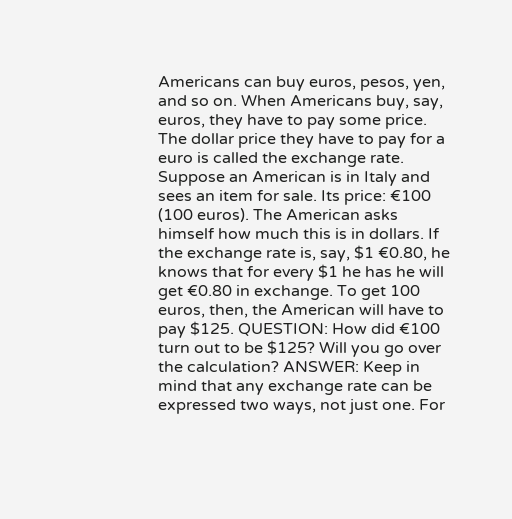Americans can buy euros, pesos, yen, and so on. When Americans buy, say, euros, they have to pay some price. The dollar price they have to pay for a euro is called the exchange rate. Suppose an American is in Italy and sees an item for sale. Its price: €100 (100 euros). The American asks himself how much this is in dollars. If the exchange rate is, say, $1 €0.80, he knows that for every $1 he has he will get €0.80 in exchange. To get 100 euros, then, the American will have to pay $125. QUESTION: How did €100 turn out to be $125? Will you go over the calculation? ANSWER: Keep in mind that any exchange rate can be expressed two ways, not just one. For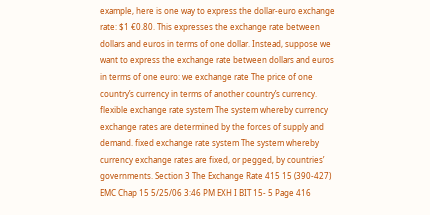example, here is one way to express the dollar-euro exchange rate: $1 €0.80. This expresses the exchange rate between dollars and euros in terms of one dollar. Instead, suppose we want to express the exchange rate between dollars and euros in terms of one euro: we exchange rate The price of one country’s currency in terms of another country’s currency. flexible exchange rate system The system whereby currency exchange rates are determined by the forces of supply and demand. fixed exchange rate system The system whereby currency exchange rates are fixed, or pegged, by countries’ governments. Section 3 The Exchange Rate 415 15 (390-427) EMC Chap 15 5/25/06 3:46 PM EXH I BIT 15- 5 Page 416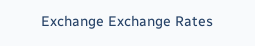Exchange Exchange Rates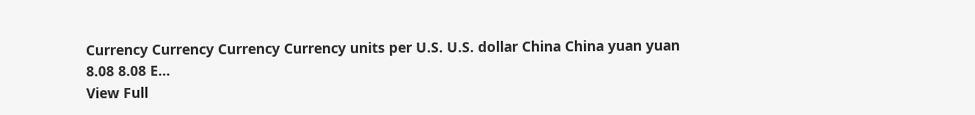Currency Currency Currency Currency units per U.S. U.S. dollar China China yuan yuan 8.08 8.08 E...
View Full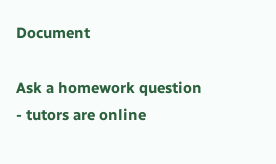Document

Ask a homework question - tutors are online